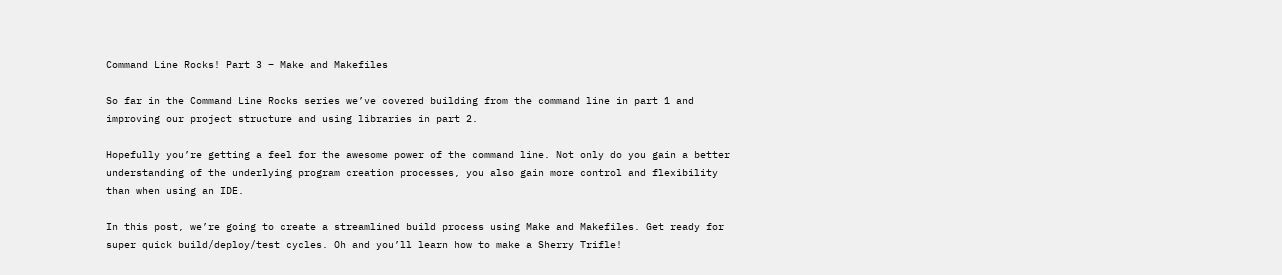Command Line Rocks! Part 3 – Make and Makefiles

So far in the Command Line Rocks series we’ve covered building from the command line in part 1 and improving our project structure and using libraries in part 2.

Hopefully you’re getting a feel for the awesome power of the command line. Not only do you gain a better understanding of the underlying program creation processes, you also gain more control and flexibility than when using an IDE.

In this post, we’re going to create a streamlined build process using Make and Makefiles. Get ready for super quick build/deploy/test cycles. Oh and you’ll learn how to make a Sherry Trifle!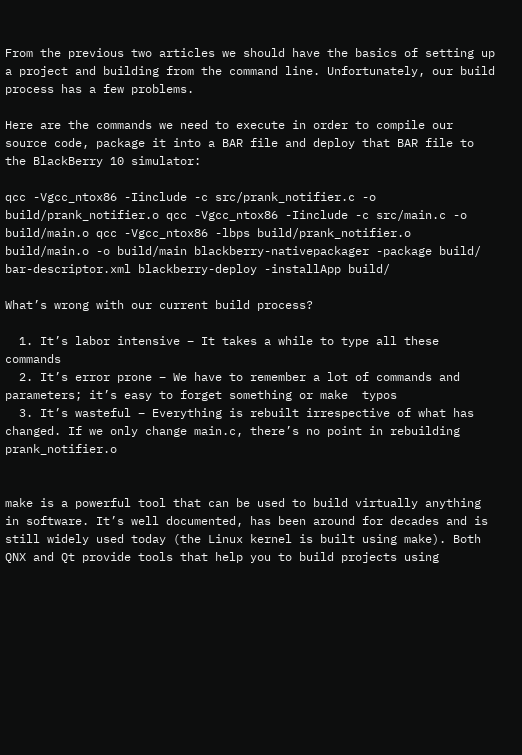From the previous two articles we should have the basics of setting up a project and building from the command line. Unfortunately, our build process has a few problems.

Here are the commands we need to execute in order to compile our source code, package it into a BAR file and deploy that BAR file to the BlackBerry 10 simulator:

qcc -Vgcc_ntox86 -Iinclude -c src/prank_notifier.c -o build/prank_notifier.o qcc -Vgcc_ntox86 -Iinclude -c src/main.c -o build/main.o qcc -Vgcc_ntox86 -lbps build/prank_notifier.o build/main.o -o build/main blackberry-nativepackager -package build/ bar-descriptor.xml blackberry-deploy -installApp build/

What’s wrong with our current build process?

  1. It’s labor intensive – It takes a while to type all these commands
  2. It’s error prone – We have to remember a lot of commands and parameters; it’s easy to forget something or make  typos
  3. It’s wasteful – Everything is rebuilt irrespective of what has changed. If we only change main.c, there’s no point in rebuilding prank_notifier.o


make is a powerful tool that can be used to build virtually anything in software. It’s well documented, has been around for decades and is still widely used today (the Linux kernel is built using make). Both QNX and Qt provide tools that help you to build projects using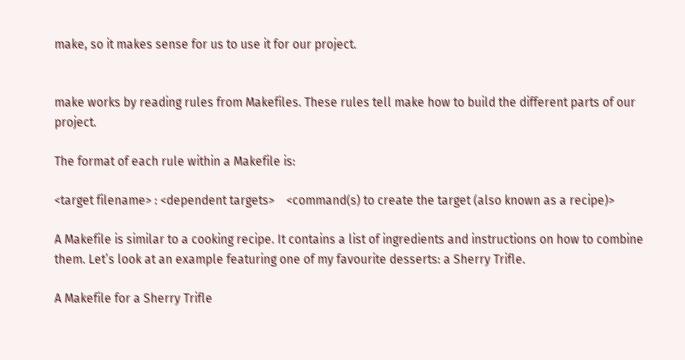make, so it makes sense for us to use it for our project.


make works by reading rules from Makefiles. These rules tell make how to build the different parts of our project.

The format of each rule within a Makefile is:

<target filename> : <dependent targets>    <command(s) to create the target (also known as a recipe)>

A Makefile is similar to a cooking recipe. It contains a list of ingredients and instructions on how to combine them. Let’s look at an example featuring one of my favourite desserts: a Sherry Trifle.

A Makefile for a Sherry Trifle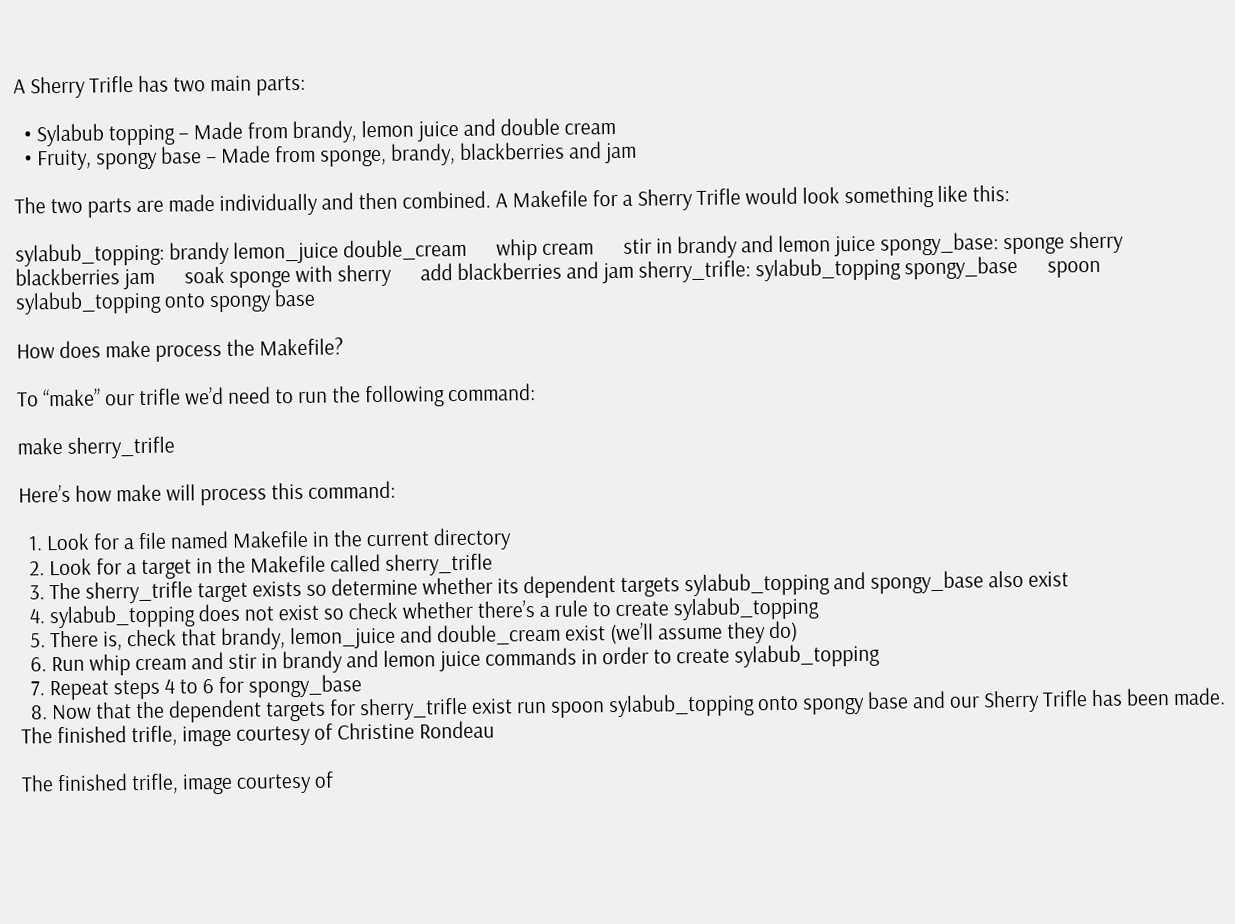A Sherry Trifle has two main parts:

  • Sylabub topping – Made from brandy, lemon juice and double cream
  • Fruity, spongy base – Made from sponge, brandy, blackberries and jam

The two parts are made individually and then combined. A Makefile for a Sherry Trifle would look something like this:

sylabub_topping: brandy lemon_juice double_cream      whip cream      stir in brandy and lemon juice spongy_base: sponge sherry blackberries jam      soak sponge with sherry      add blackberries and jam sherry_trifle: sylabub_topping spongy_base      spoon sylabub_topping onto spongy base

How does make process the Makefile?

To “make” our trifle we’d need to run the following command:

make sherry_trifle

Here’s how make will process this command:

  1. Look for a file named Makefile in the current directory
  2. Look for a target in the Makefile called sherry_trifle
  3. The sherry_trifle target exists so determine whether its dependent targets sylabub_topping and spongy_base also exist
  4. sylabub_topping does not exist so check whether there’s a rule to create sylabub_topping
  5. There is, check that brandy, lemon_juice and double_cream exist (we’ll assume they do)
  6. Run whip cream and stir in brandy and lemon juice commands in order to create sylabub_topping
  7. Repeat steps 4 to 6 for spongy_base
  8. Now that the dependent targets for sherry_trifle exist run spoon sylabub_topping onto spongy base and our Sherry Trifle has been made.
The finished trifle, image courtesy of Christine Rondeau

The finished trifle, image courtesy of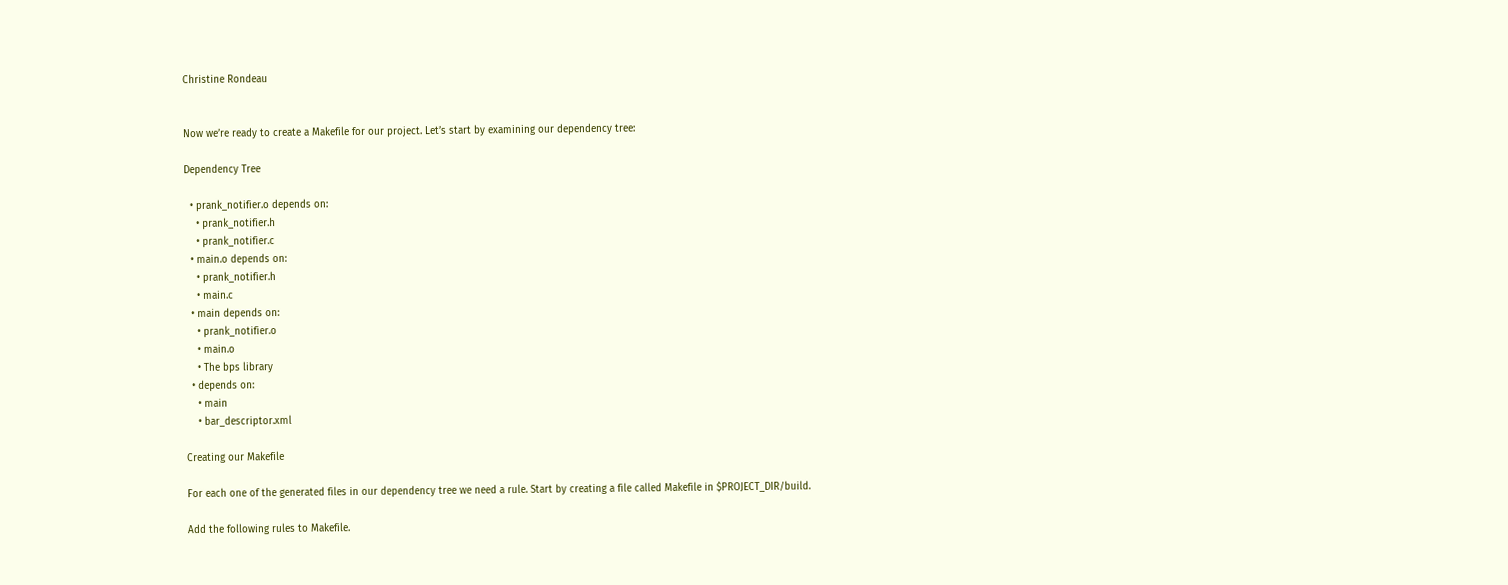Christine Rondeau


Now we’re ready to create a Makefile for our project. Let’s start by examining our dependency tree:

Dependency Tree

  • prank_notifier.o depends on:
    • prank_notifier.h
    • prank_notifier.c
  • main.o depends on:
    • prank_notifier.h
    • main.c
  • main depends on:
    • prank_notifier.o
    • main.o
    • The bps library
  • depends on:
    • main
    • bar_descriptor.xml

Creating our Makefile

For each one of the generated files in our dependency tree we need a rule. Start by creating a file called Makefile in $PROJECT_DIR/build.

Add the following rules to Makefile.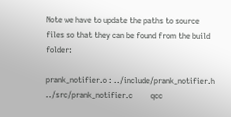Note we have to update the paths to source files so that they can be found from the build folder:

prank_notifier.o : ../include/prank_notifier.h ../src/prank_notifier.c         qcc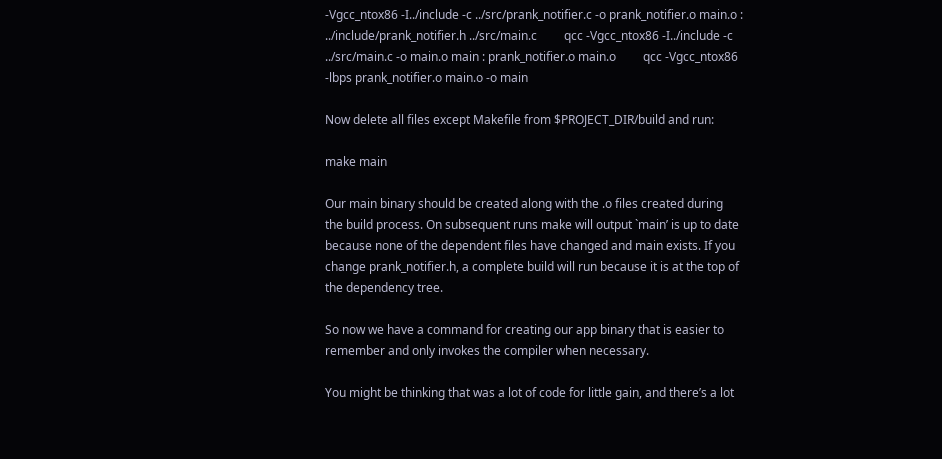-Vgcc_ntox86 -I../include -c ../src/prank_notifier.c -o prank_notifier.o main.o : ../include/prank_notifier.h ../src/main.c         qcc -Vgcc_ntox86 -I../include -c ../src/main.c -o main.o main : prank_notifier.o main.o         qcc -Vgcc_ntox86 -lbps prank_notifier.o main.o -o main

Now delete all files except Makefile from $PROJECT_DIR/build and run:

make main

Our main binary should be created along with the .o files created during the build process. On subsequent runs make will output `main’ is up to date because none of the dependent files have changed and main exists. If you change prank_notifier.h, a complete build will run because it is at the top of the dependency tree.

So now we have a command for creating our app binary that is easier to remember and only invokes the compiler when necessary.

You might be thinking that was a lot of code for little gain, and there’s a lot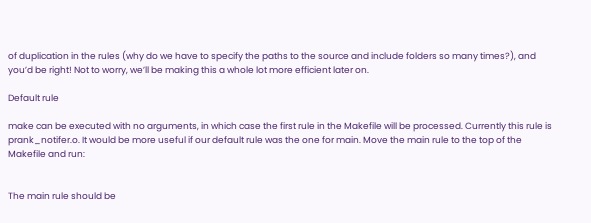of duplication in the rules (why do we have to specify the paths to the source and include folders so many times?), and you’d be right! Not to worry, we’ll be making this a whole lot more efficient later on.

Default rule

make can be executed with no arguments, in which case the first rule in the Makefile will be processed. Currently this rule is prank_notifer.o. It would be more useful if our default rule was the one for main. Move the main rule to the top of the Makefile and run:


The main rule should be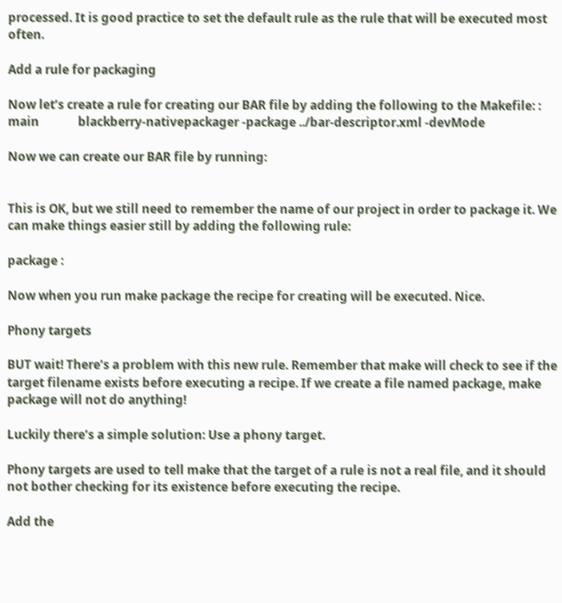processed. It is good practice to set the default rule as the rule that will be executed most often.

Add a rule for packaging

Now let’s create a rule for creating our BAR file by adding the following to the Makefile: : main             blackberry-nativepackager -package ../bar-descriptor.xml -devMode

Now we can create our BAR file by running:


This is OK, but we still need to remember the name of our project in order to package it. We can make things easier still by adding the following rule:

package :

Now when you run make package the recipe for creating will be executed. Nice.

Phony targets

BUT wait! There’s a problem with this new rule. Remember that make will check to see if the target filename exists before executing a recipe. If we create a file named package, make package will not do anything!

Luckily there’s a simple solution: Use a phony target.

Phony targets are used to tell make that the target of a rule is not a real file, and it should not bother checking for its existence before executing the recipe.

Add the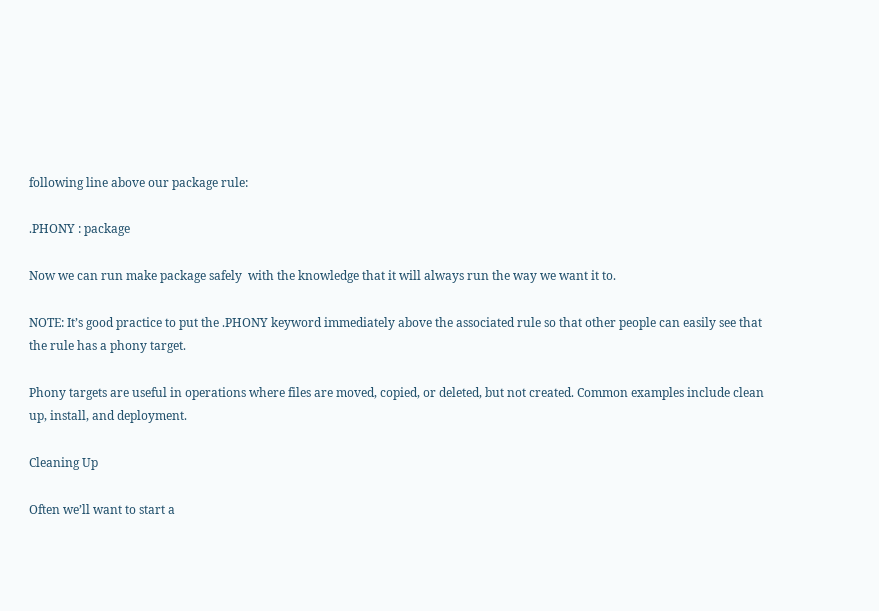following line above our package rule:

.PHONY : package

Now we can run make package safely  with the knowledge that it will always run the way we want it to.

NOTE: It’s good practice to put the .PHONY keyword immediately above the associated rule so that other people can easily see that the rule has a phony target.

Phony targets are useful in operations where files are moved, copied, or deleted, but not created. Common examples include clean up, install, and deployment.

Cleaning Up

Often we’ll want to start a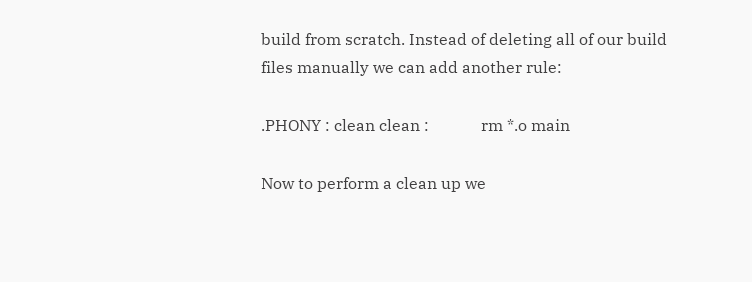build from scratch. Instead of deleting all of our build files manually we can add another rule:

.PHONY : clean clean :             rm *.o main

Now to perform a clean up we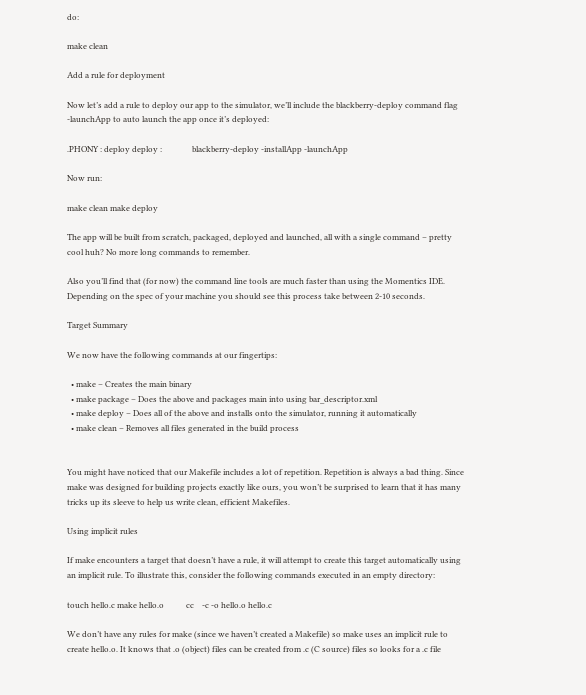do:

make clean

Add a rule for deployment

Now let’s add a rule to deploy our app to the simulator, we’ll include the blackberry-deploy command flag -launchApp to auto launch the app once it’s deployed:

.PHONY : deploy deploy :               blackberry-deploy -installApp -launchApp

Now run:

make clean make deploy

The app will be built from scratch, packaged, deployed and launched, all with a single command – pretty cool huh? No more long commands to remember.

Also you’ll find that (for now) the command line tools are much faster than using the Momentics IDE. Depending on the spec of your machine you should see this process take between 2-10 seconds.

Target Summary

We now have the following commands at our fingertips:

  • make – Creates the main binary
  • make package – Does the above and packages main into using bar_descriptor.xml
  • make deploy – Does all of the above and installs onto the simulator, running it automatically
  • make clean – Removes all files generated in the build process


You might have noticed that our Makefile includes a lot of repetition. Repetition is always a bad thing. Since make was designed for building projects exactly like ours, you won’t be surprised to learn that it has many tricks up its sleeve to help us write clean, efficient Makefiles.

Using implicit rules

If make encounters a target that doesn’t have a rule, it will attempt to create this target automatically using an implicit rule. To illustrate this, consider the following commands executed in an empty directory:

touch hello.c make hello.o           cc    -c -o hello.o hello.c

We don’t have any rules for make (since we haven’t created a Makefile) so make uses an implicit rule to create hello.o. It knows that .o (object) files can be created from .c (C source) files so looks for a .c file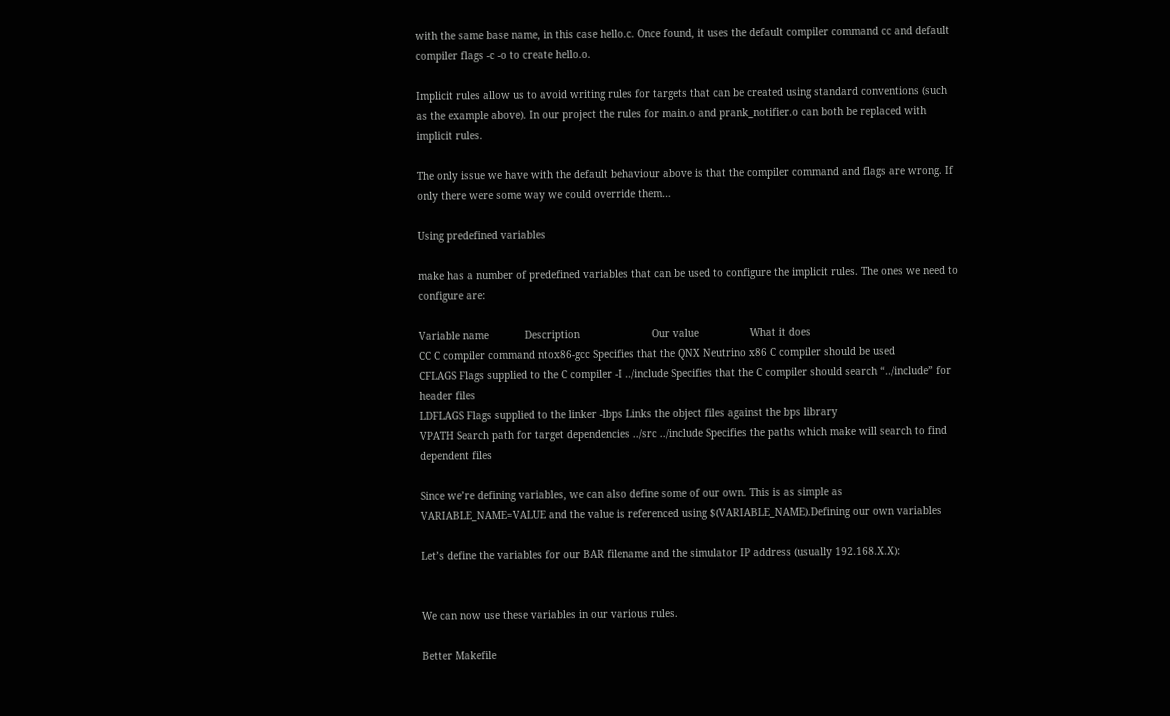with the same base name, in this case hello.c. Once found, it uses the default compiler command cc and default compiler flags -c -o to create hello.o.

Implicit rules allow us to avoid writing rules for targets that can be created using standard conventions (such as the example above). In our project the rules for main.o and prank_notifier.o can both be replaced with implicit rules.

The only issue we have with the default behaviour above is that the compiler command and flags are wrong. If only there were some way we could override them…

Using predefined variables

make has a number of predefined variables that can be used to configure the implicit rules. The ones we need to configure are:

Variable name            Description                        Our value                 What it does
CC C compiler command ntox86-gcc Specifies that the QNX Neutrino x86 C compiler should be used
CFLAGS Flags supplied to the C compiler -I ../include Specifies that the C compiler should search “../include” for header files
LDFLAGS Flags supplied to the linker -lbps Links the object files against the bps library
VPATH Search path for target dependencies ../src ../include Specifies the paths which make will search to find dependent files

Since we’re defining variables, we can also define some of our own. This is as simple as VARIABLE_NAME=VALUE and the value is referenced using $(VARIABLE_NAME).Defining our own variables

Let’s define the variables for our BAR filename and the simulator IP address (usually 192.168.X.X):


We can now use these variables in our various rules.

Better Makefile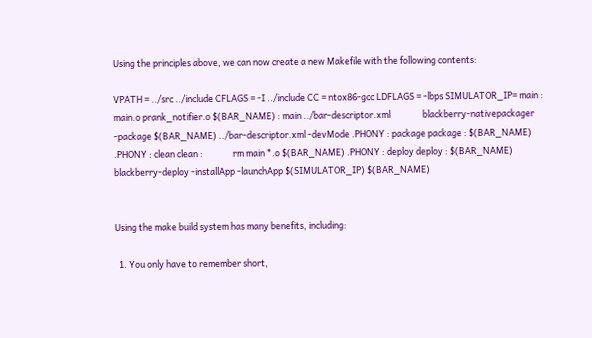Using the principles above, we can now create a new Makefile with the following contents:

VPATH = ../src ../include CFLAGS = -I ../include CC = ntox86-gcc LDFLAGS = -lbps SIMULATOR_IP= main : main.o prank_notifier.o $(BAR_NAME) : main ../bar-descriptor.xml                blackberry-nativepackager -package $(BAR_NAME) ../bar-descriptor.xml -devMode .PHONY : package package : $(BAR_NAME) .PHONY : clean clean :               rm main *.o $(BAR_NAME) .PHONY : deploy deploy : $(BAR_NAME)              blackberry-deploy -installApp -launchApp $(SIMULATOR_IP) $(BAR_NAME)


Using the make build system has many benefits, including:

  1. You only have to remember short,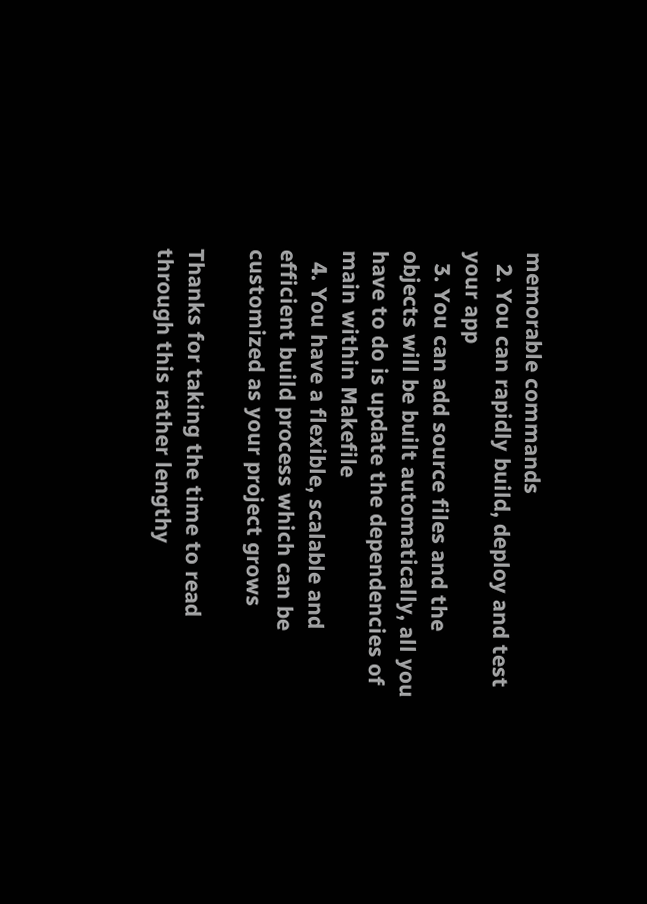memorable commands
  2. You can rapidly build, deploy and test your app
  3. You can add source files and the objects will be built automatically, all you have to do is update the dependencies of main within Makefile
  4. You have a flexible, scalable and efficient build process which can be customized as your project grows

Thanks for taking the time to read through this rather lengthy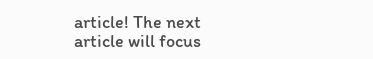article! The next article will focus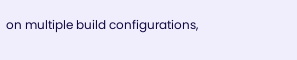on multiple build configurations,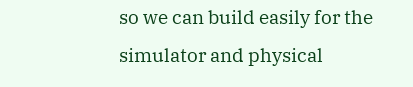so we can build easily for the simulator and physical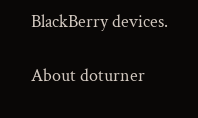BlackBerry devices.

About doturner